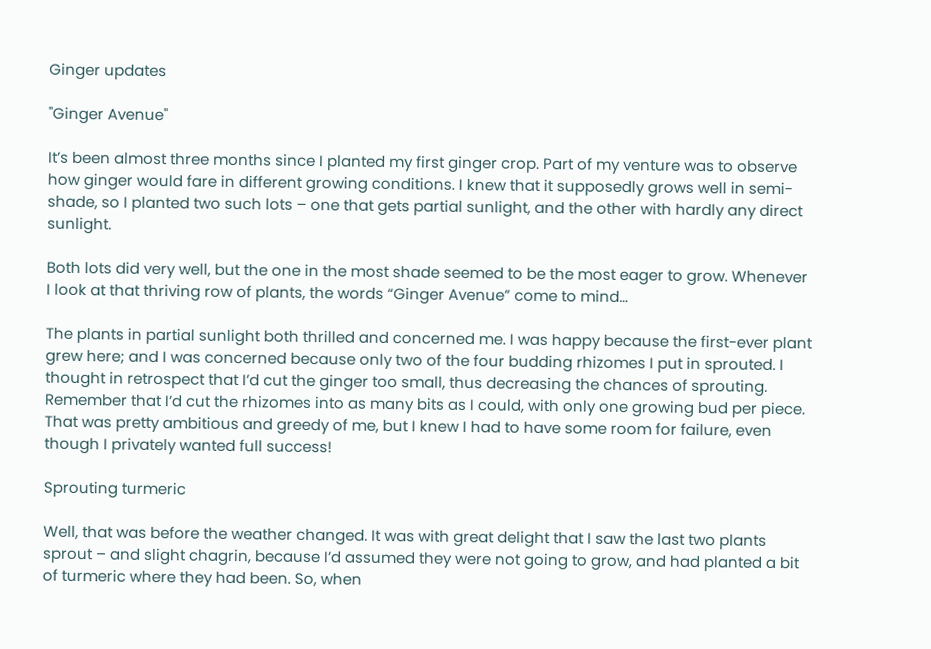Ginger updates

"Ginger Avenue"

It’s been almost three months since I planted my first ginger crop. Part of my venture was to observe how ginger would fare in different growing conditions. I knew that it supposedly grows well in semi-shade, so I planted two such lots – one that gets partial sunlight, and the other with hardly any direct sunlight.

Both lots did very well, but the one in the most shade seemed to be the most eager to grow. Whenever I look at that thriving row of plants, the words “Ginger Avenue” come to mind…

The plants in partial sunlight both thrilled and concerned me. I was happy because the first-ever plant grew here; and I was concerned because only two of the four budding rhizomes I put in sprouted. I thought in retrospect that I’d cut the ginger too small, thus decreasing the chances of sprouting. Remember that I’d cut the rhizomes into as many bits as I could, with only one growing bud per piece. That was pretty ambitious and greedy of me, but I knew I had to have some room for failure, even though I privately wanted full success!

Sprouting turmeric

Well, that was before the weather changed. It was with great delight that I saw the last two plants sprout – and slight chagrin, because I’d assumed they were not going to grow, and had planted a bit of turmeric where they had been. So, when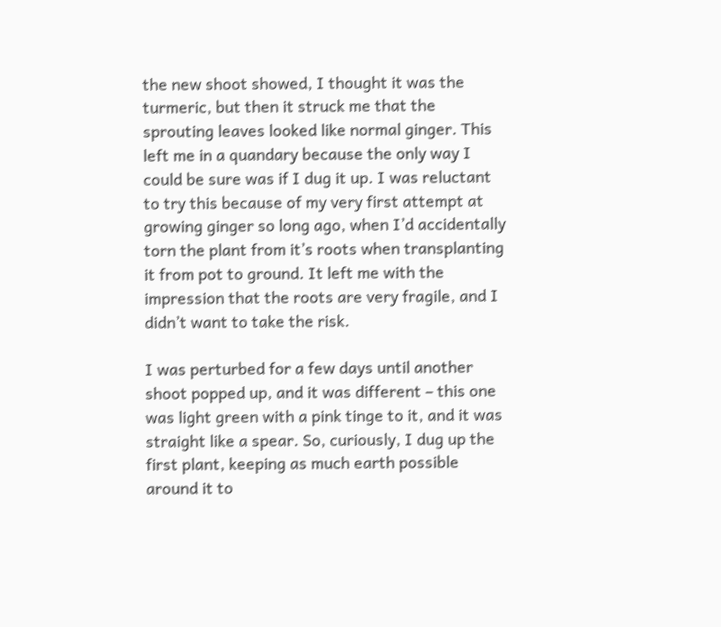the new shoot showed, I thought it was the turmeric, but then it struck me that the sprouting leaves looked like normal ginger. This left me in a quandary because the only way I could be sure was if I dug it up. I was reluctant to try this because of my very first attempt at growing ginger so long ago, when I’d accidentally torn the plant from it’s roots when transplanting it from pot to ground. It left me with the impression that the roots are very fragile, and I didn’t want to take the risk.

I was perturbed for a few days until another shoot popped up, and it was different – this one was light green with a pink tinge to it, and it was straight like a spear. So, curiously, I dug up the first plant, keeping as much earth possible around it to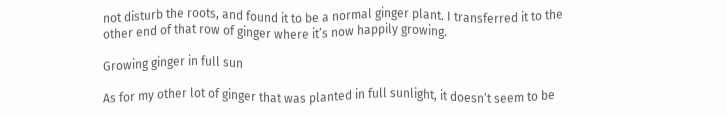not disturb the roots, and found it to be a normal ginger plant. I transferred it to the other end of that row of ginger where it’s now happily growing.

Growing ginger in full sun

As for my other lot of ginger that was planted in full sunlight, it doesn’t seem to be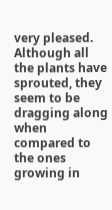very pleased. Although all the plants have sprouted, they seem to be dragging along when compared to the ones growing in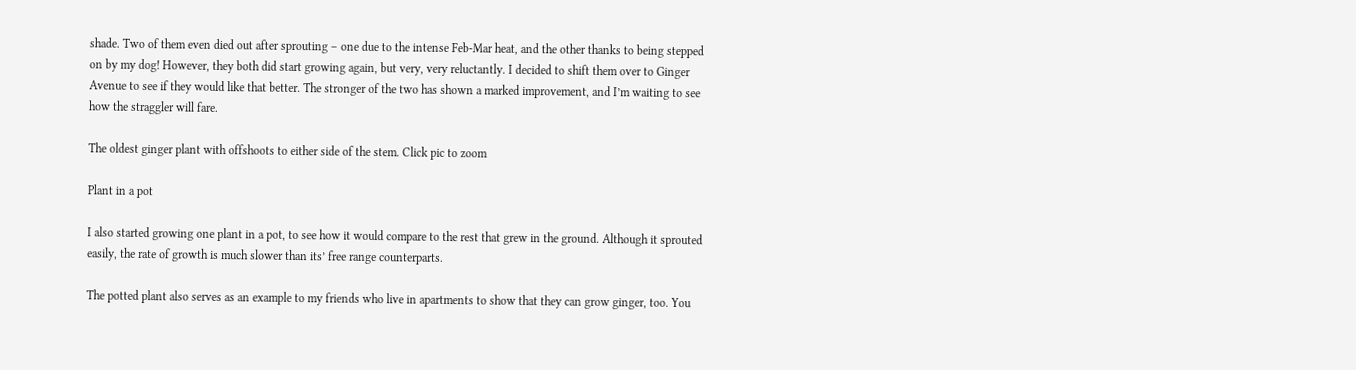shade. Two of them even died out after sprouting – one due to the intense Feb-Mar heat, and the other thanks to being stepped on by my dog! However, they both did start growing again, but very, very reluctantly. I decided to shift them over to Ginger Avenue to see if they would like that better. The stronger of the two has shown a marked improvement, and I’m waiting to see how the straggler will fare.

The oldest ginger plant with offshoots to either side of the stem. Click pic to zoom

Plant in a pot

I also started growing one plant in a pot, to see how it would compare to the rest that grew in the ground. Although it sprouted easily, the rate of growth is much slower than its’ free range counterparts.

The potted plant also serves as an example to my friends who live in apartments to show that they can grow ginger, too. You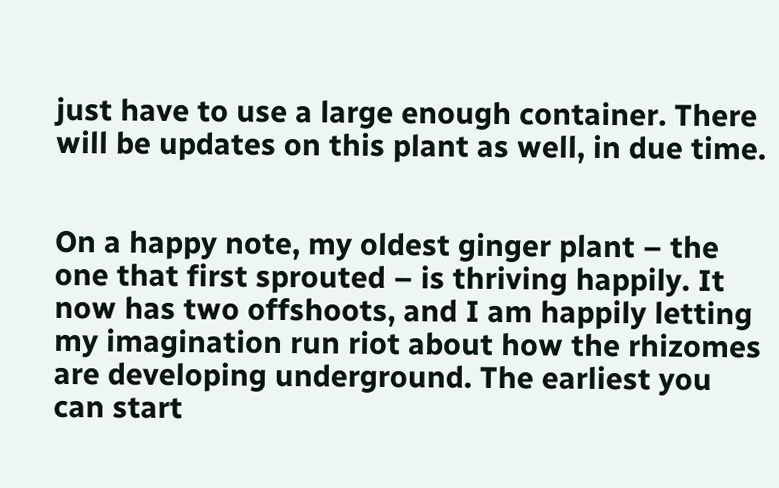just have to use a large enough container. There will be updates on this plant as well, in due time.


On a happy note, my oldest ginger plant – the one that first sprouted – is thriving happily. It now has two offshoots, and I am happily letting my imagination run riot about how the rhizomes are developing underground. The earliest you can start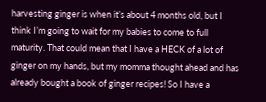harvesting ginger is when it’s about 4 months old, but I think I’m going to wait for my babies to come to full maturity. That could mean that I have a HECK of a lot of ginger on my hands, but my momma thought ahead and has already bought a book of ginger recipes! So I have a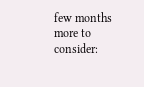few months more to consider: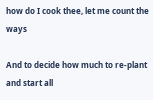how do I cook thee, let me count the ways

And to decide how much to re-plant and start all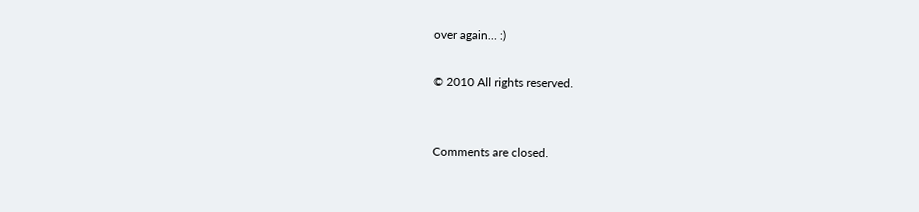over again… :)

© 2010 All rights reserved.


Comments are closed.